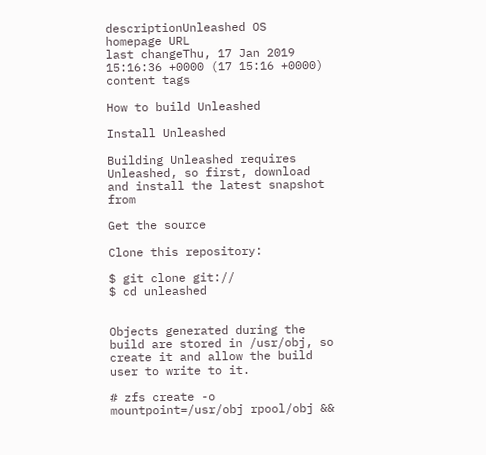descriptionUnleashed OS
homepage URL
last changeThu, 17 Jan 2019 15:16:36 +0000 (17 15:16 +0000)
content tags

How to build Unleashed

Install Unleashed

Building Unleashed requires Unleashed, so first, download and install the latest snapshot from

Get the source

Clone this repository:

$ git clone git://
$ cd unleashed


Objects generated during the build are stored in /usr/obj, so create it and allow the build user to write to it.

# zfs create -o mountpoint=/usr/obj rpool/obj &&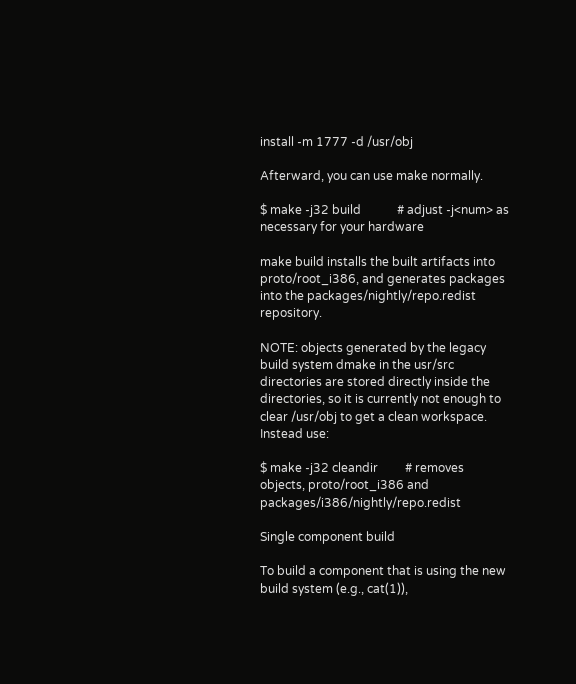install -m 1777 -d /usr/obj

Afterward, you can use make normally.

$ make -j32 build            # adjust -j<num> as necessary for your hardware

make build installs the built artifacts into proto/root_i386, and generates packages into the packages/nightly/repo.redist repository.

NOTE: objects generated by the legacy build system dmake in the usr/src directories are stored directly inside the directories, so it is currently not enough to clear /usr/obj to get a clean workspace. Instead use:

$ make -j32 cleandir         # removes objects, proto/root_i386 and packages/i386/nightly/repo.redist

Single component build

To build a component that is using the new build system (e.g., cat(1)),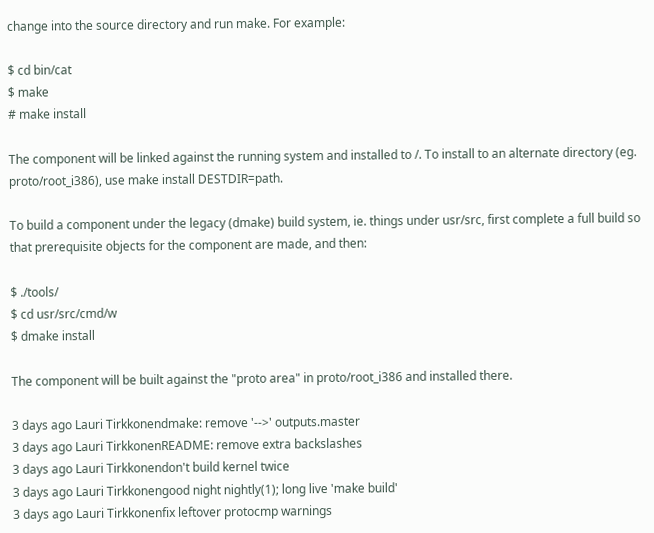change into the source directory and run make. For example:

$ cd bin/cat
$ make
# make install

The component will be linked against the running system and installed to /. To install to an alternate directory (eg. proto/root_i386), use make install DESTDIR=path.

To build a component under the legacy (dmake) build system, ie. things under usr/src, first complete a full build so that prerequisite objects for the component are made, and then:

$ ./tools/
$ cd usr/src/cmd/w
$ dmake install

The component will be built against the "proto area" in proto/root_i386 and installed there.

3 days ago Lauri Tirkkonendmake: remove '-->' outputs.master
3 days ago Lauri TirkkonenREADME: remove extra backslashes
3 days ago Lauri Tirkkonendon't build kernel twice
3 days ago Lauri Tirkkonengood night nightly(1); long live 'make build'
3 days ago Lauri Tirkkonenfix leftover protocmp warnings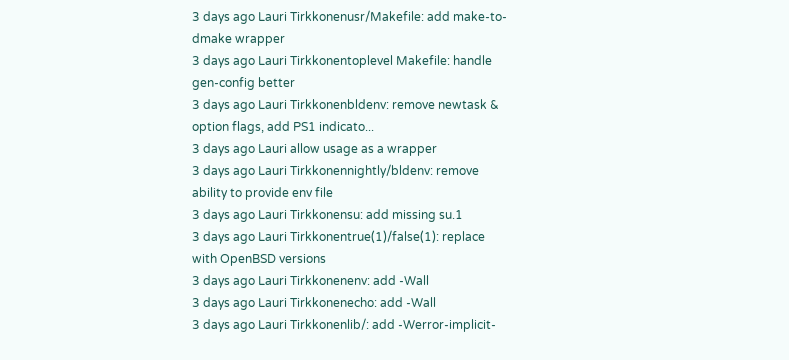3 days ago Lauri Tirkkonenusr/Makefile: add make-to-dmake wrapper
3 days ago Lauri Tirkkonentoplevel Makefile: handle gen-config better
3 days ago Lauri Tirkkonenbldenv: remove newtask & option flags, add PS1 indicato...
3 days ago Lauri allow usage as a wrapper
3 days ago Lauri Tirkkonennightly/bldenv: remove ability to provide env file
3 days ago Lauri Tirkkonensu: add missing su.1
3 days ago Lauri Tirkkonentrue(1)/false(1): replace with OpenBSD versions
3 days ago Lauri Tirkkonenenv: add -Wall
3 days ago Lauri Tirkkonenecho: add -Wall
3 days ago Lauri Tirkkonenlib/: add -Werror-implicit-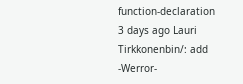function-declaration
3 days ago Lauri Tirkkonenbin/: add -Werror-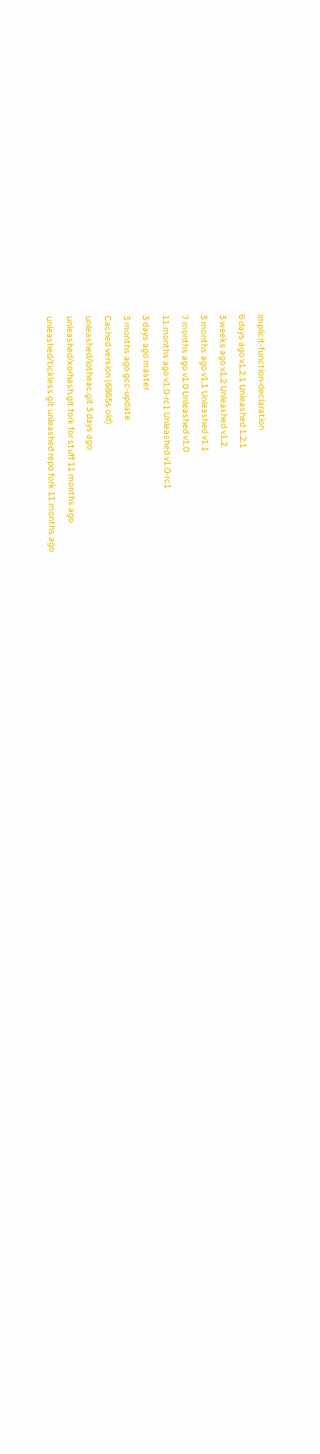implicit-function-declaration
6 days ago v1.2.1 Unleashed 1.2.1
3 weeks ago v1.2 Unleashed v1.2
3 months ago v1.1 Unleashed v1.1
7 months ago v1.0 Unleashed v1.0
11 months ago v1.0-rc1 Unleashed v1.0-rc1
3 days ago master
3 months ago gcc-update
Cached version (6865s old)
unleashed/lotheac.git 3 days ago
unleashed/xorhash.git fork for stuff 11 months ago
unleashed/tickless.git unleashed repo fork 11 months ago